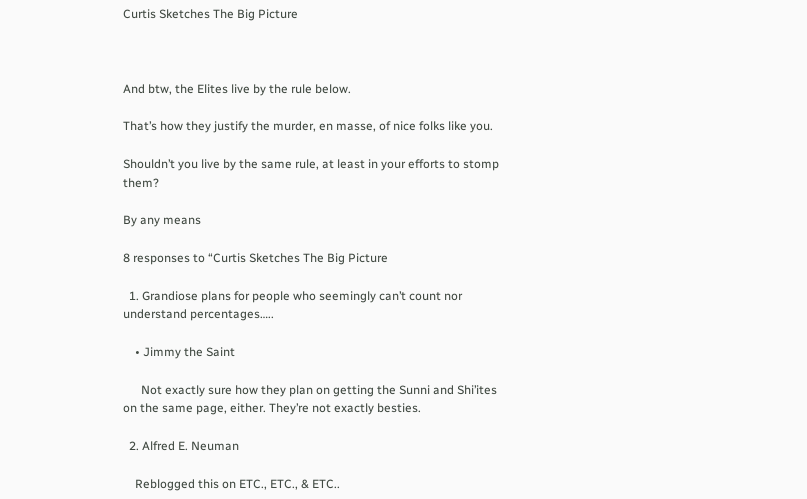Curtis Sketches The Big Picture



And btw, the Elites live by the rule below.

That’s how they justify the murder, en masse, of nice folks like you.

Shouldn’t you live by the same rule, at least in your efforts to stomp them?

By any means

8 responses to “Curtis Sketches The Big Picture

  1. Grandiose plans for people who seemingly can’t count nor understand percentages…..

    • Jimmy the Saint

      Not exactly sure how they plan on getting the Sunni and Shi’ites on the same page, either. They’re not exactly besties.

  2. Alfred E. Neuman

    Reblogged this on ETC., ETC., & ETC..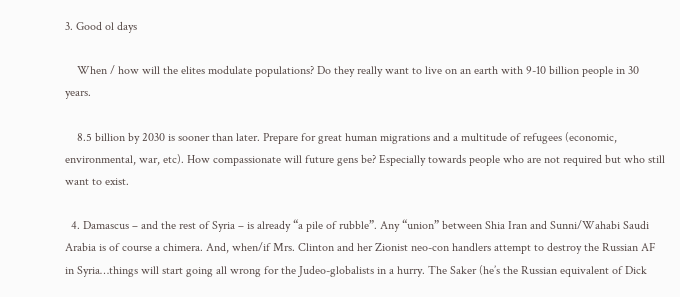3. Good ol days

    When / how will the elites modulate populations? Do they really want to live on an earth with 9-10 billion people in 30 years.

    8.5 billion by 2030 is sooner than later. Prepare for great human migrations and a multitude of refugees (economic, environmental, war, etc). How compassionate will future gens be? Especially towards people who are not required but who still want to exist.

  4. Damascus – and the rest of Syria – is already “a pile of rubble”. Any “union” between Shia Iran and Sunni/Wahabi Saudi Arabia is of course a chimera. And, when/if Mrs. Clinton and her Zionist neo-con handlers attempt to destroy the Russian AF in Syria…things will start going all wrong for the Judeo-globalists in a hurry. The Saker (he’s the Russian equivalent of Dick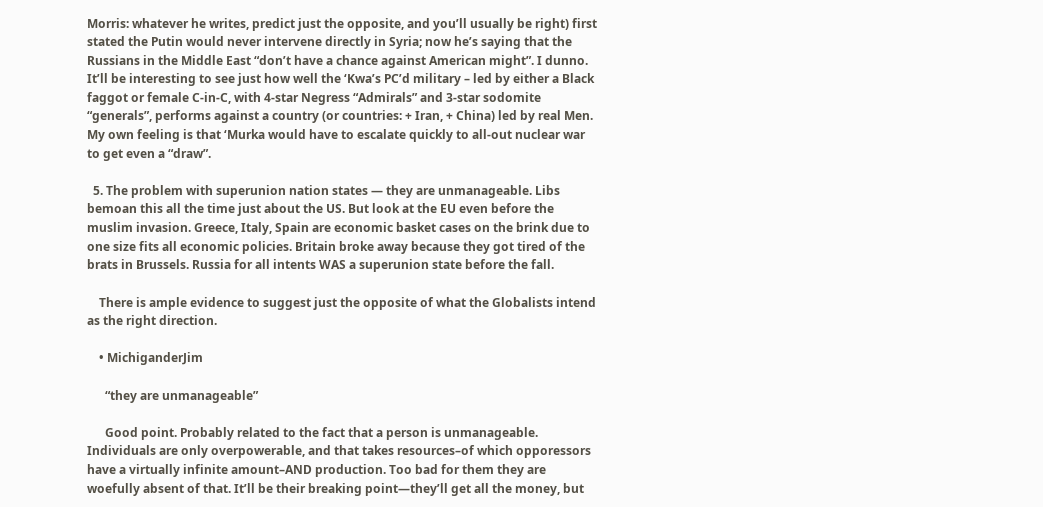Morris: whatever he writes, predict just the opposite, and you’ll usually be right) first stated the Putin would never intervene directly in Syria; now he’s saying that the Russians in the Middle East “don’t have a chance against American might”. I dunno. It’ll be interesting to see just how well the ‘Kwa’s PC’d military – led by either a Black faggot or female C-in-C, with 4-star Negress “Admirals” and 3-star sodomite “generals”, performs against a country (or countries: + Iran, + China) led by real Men. My own feeling is that ‘Murka would have to escalate quickly to all-out nuclear war to get even a “draw”.

  5. The problem with superunion nation states — they are unmanageable. Libs bemoan this all the time just about the US. But look at the EU even before the muslim invasion. Greece, Italy, Spain are economic basket cases on the brink due to one size fits all economic policies. Britain broke away because they got tired of the brats in Brussels. Russia for all intents WAS a superunion state before the fall.

    There is ample evidence to suggest just the opposite of what the Globalists intend as the right direction.

    • MichiganderJim

      “they are unmanageable”

      Good point. Probably related to the fact that a person is unmanageable. Individuals are only overpowerable, and that takes resources–of which opporessors have a virtually infinite amount–AND production. Too bad for them they are woefully absent of that. It’ll be their breaking point—they’ll get all the money, but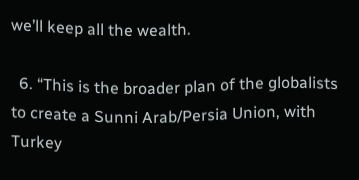we’ll keep all the wealth.

  6. “This is the broader plan of the globalists to create a Sunni Arab/Persia Union, with Turkey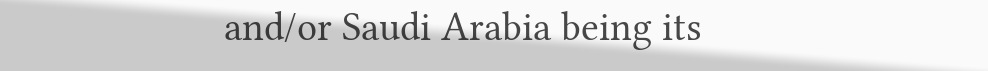and/or Saudi Arabia being its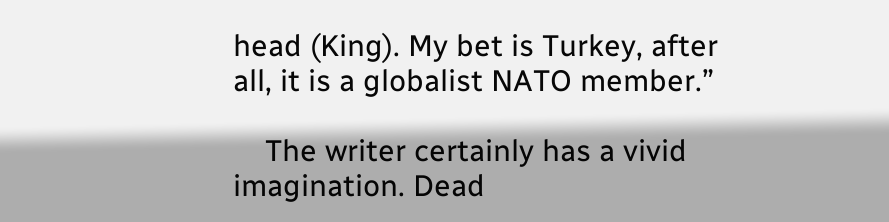head (King). My bet is Turkey, after all, it is a globalist NATO member.”

    The writer certainly has a vivid imagination. Dead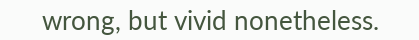wrong, but vivid nonetheless.